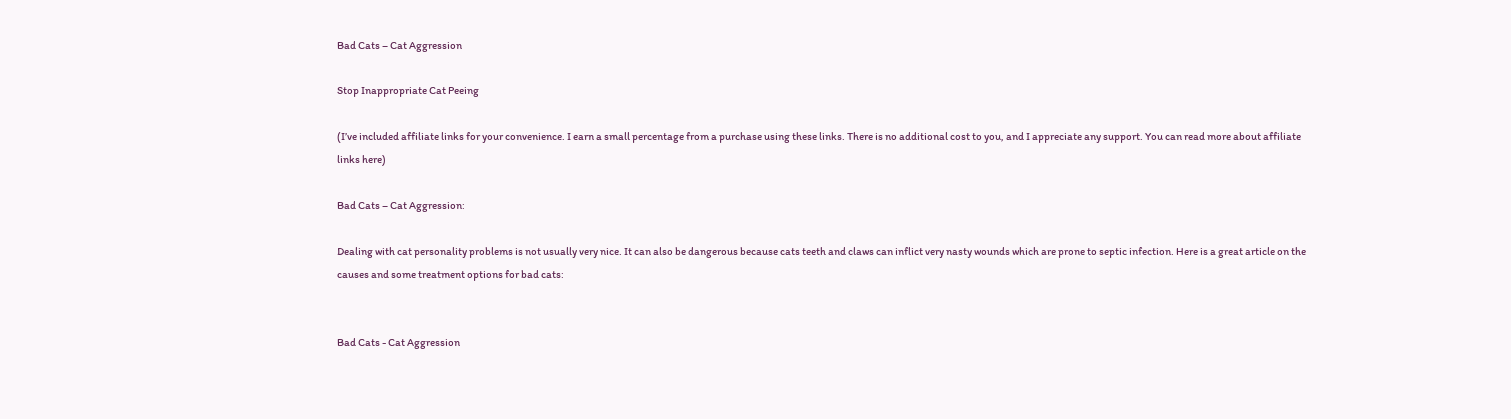Bad Cats – Cat Aggression

Stop Inappropriate Cat Peeing

(I’ve included affiliate links for your convenience. I earn a small percentage from a purchase using these links. There is no additional cost to you, and I appreciate any support. You can read more about affiliate links here)

Bad Cats – Cat Aggression:

Dealing with cat personality problems is not usually very nice. It can also be dangerous because cats teeth and claws can inflict very nasty wounds which are prone to septic infection. Here is a great article on the causes and some treatment options for bad cats:


Bad Cats - Cat Aggression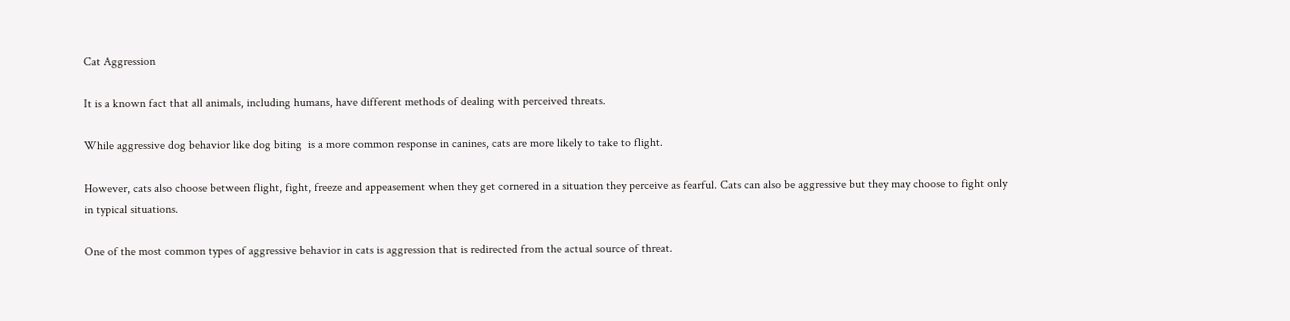Cat Aggression

It is a known fact that all animals, including humans, have different methods of dealing with perceived threats.

While aggressive dog behavior like dog biting  is a more common response in canines, cats are more likely to take to flight.

However, cats also choose between flight, fight, freeze and appeasement when they get cornered in a situation they perceive as fearful. Cats can also be aggressive but they may choose to fight only in typical situations.

One of the most common types of aggressive behavior in cats is aggression that is redirected from the actual source of threat.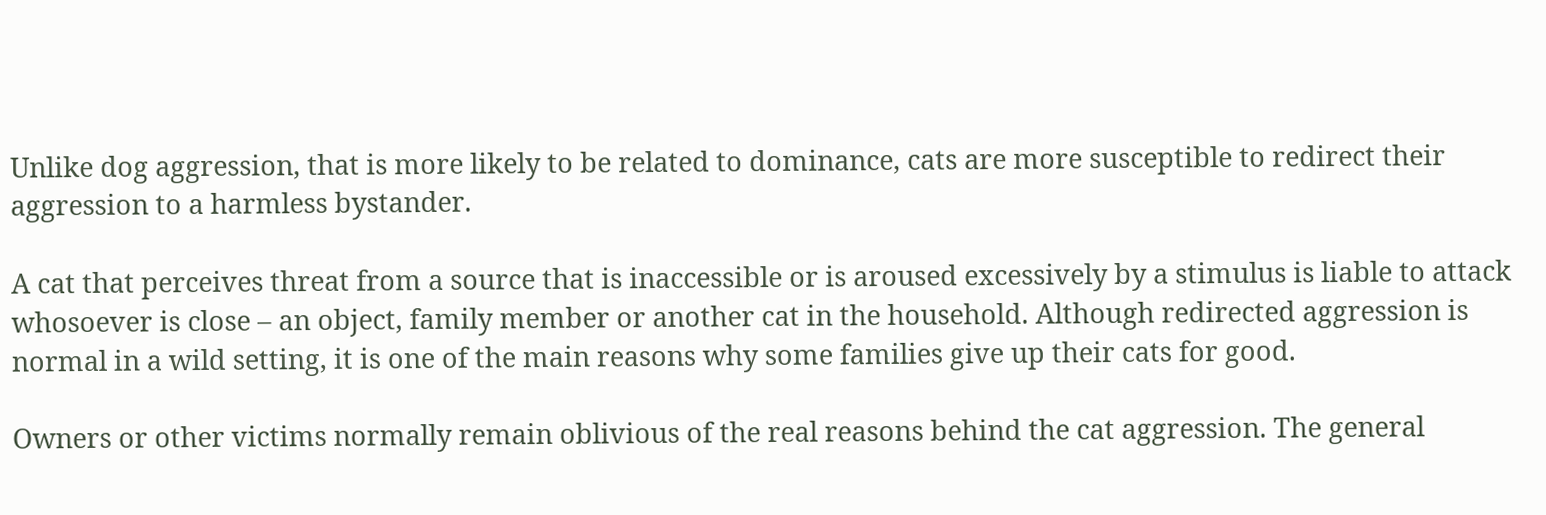Unlike dog aggression, that is more likely to be related to dominance, cats are more susceptible to redirect their aggression to a harmless bystander.

A cat that perceives threat from a source that is inaccessible or is aroused excessively by a stimulus is liable to attack whosoever is close – an object, family member or another cat in the household. Although redirected aggression is normal in a wild setting, it is one of the main reasons why some families give up their cats for good.

Owners or other victims normally remain oblivious of the real reasons behind the cat aggression. The general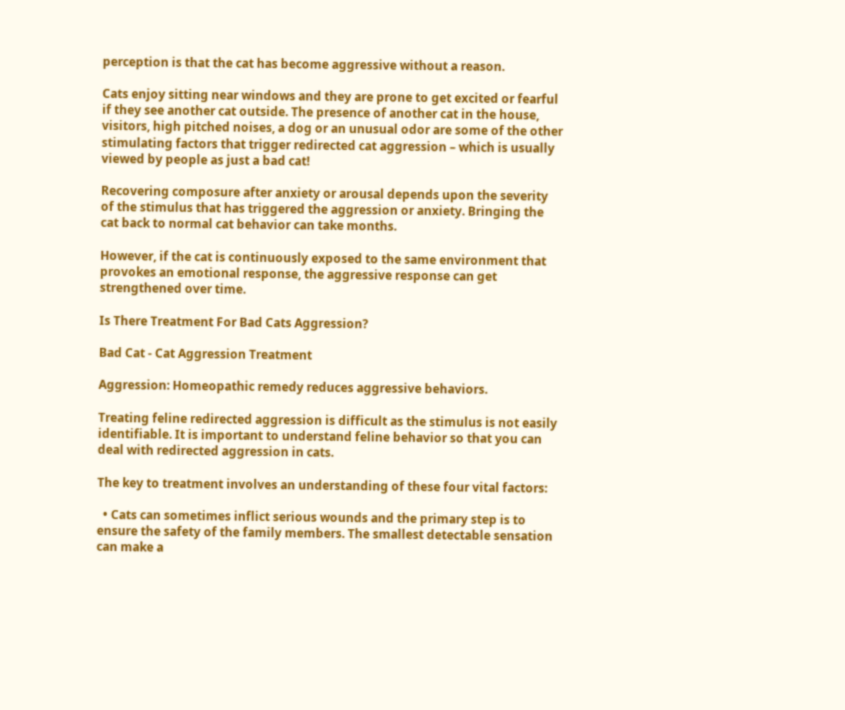perception is that the cat has become aggressive without a reason.

Cats enjoy sitting near windows and they are prone to get excited or fearful if they see another cat outside. The presence of another cat in the house, visitors, high pitched noises, a dog or an unusual odor are some of the other stimulating factors that trigger redirected cat aggression – which is usually viewed by people as just a bad cat!

Recovering composure after anxiety or arousal depends upon the severity of the stimulus that has triggered the aggression or anxiety. Bringing the cat back to normal cat behavior can take months.

However, if the cat is continuously exposed to the same environment that provokes an emotional response, the aggressive response can get strengthened over time.

Is There Treatment For Bad Cats Aggression?

Bad Cat - Cat Aggression Treatment

Aggression: Homeopathic remedy reduces aggressive behaviors.

Treating feline redirected aggression is difficult as the stimulus is not easily identifiable. It is important to understand feline behavior so that you can deal with redirected aggression in cats.

The key to treatment involves an understanding of these four vital factors:

  • Cats can sometimes inflict serious wounds and the primary step is to ensure the safety of the family members. The smallest detectable sensation can make a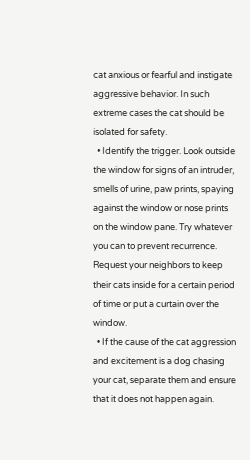cat anxious or fearful and instigate aggressive behavior. In such extreme cases the cat should be isolated for safety.
  • Identify the trigger. Look outside the window for signs of an intruder, smells of urine, paw prints, spaying against the window or nose prints on the window pane. Try whatever you can to prevent recurrence. Request your neighbors to keep their cats inside for a certain period of time or put a curtain over the window.
  • If the cause of the cat aggression and excitement is a dog chasing your cat, separate them and ensure that it does not happen again.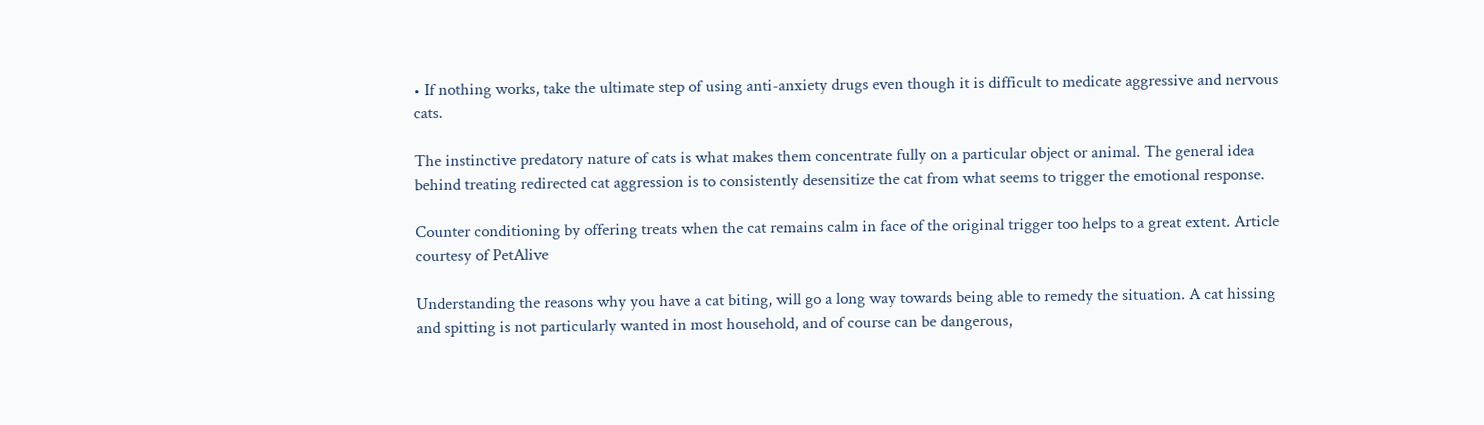• If nothing works, take the ultimate step of using anti-anxiety drugs even though it is difficult to medicate aggressive and nervous cats.

The instinctive predatory nature of cats is what makes them concentrate fully on a particular object or animal. The general idea behind treating redirected cat aggression is to consistently desensitize the cat from what seems to trigger the emotional response.

Counter conditioning by offering treats when the cat remains calm in face of the original trigger too helps to a great extent. Article courtesy of PetAlive

Understanding the reasons why you have a cat biting, will go a long way towards being able to remedy the situation. A cat hissing and spitting is not particularly wanted in most household, and of course can be dangerous,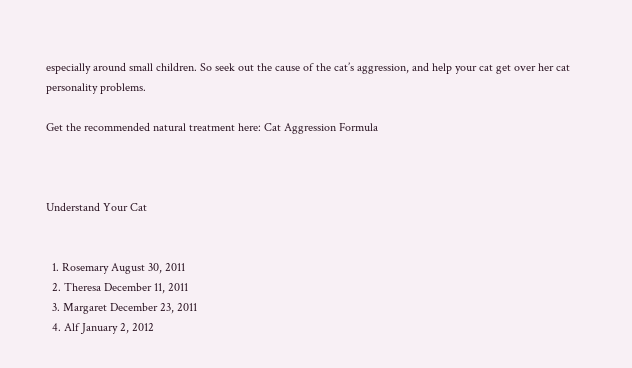especially around small children. So seek out the cause of the cat’s aggression, and help your cat get over her cat personality problems.

Get the recommended natural treatment here: Cat Aggression Formula



Understand Your Cat


  1. Rosemary August 30, 2011
  2. Theresa December 11, 2011
  3. Margaret December 23, 2011
  4. Alf January 2, 2012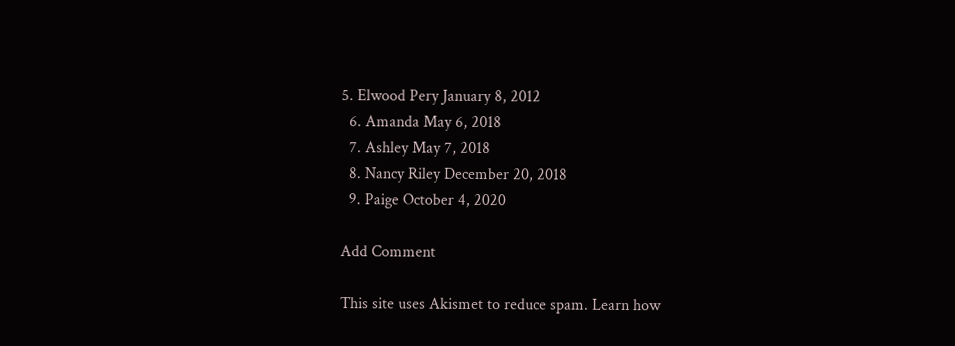5. Elwood Pery January 8, 2012
  6. Amanda May 6, 2018
  7. Ashley May 7, 2018
  8. Nancy Riley December 20, 2018
  9. Paige October 4, 2020

Add Comment

This site uses Akismet to reduce spam. Learn how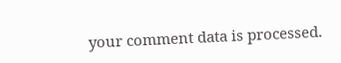your comment data is processed.